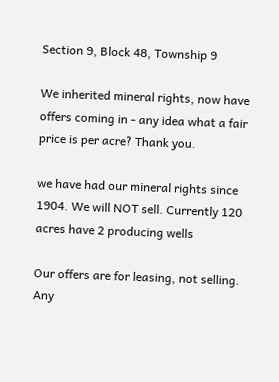Section 9, Block 48, Township 9

We inherited mineral rights, now have offers coming in - any idea what a fair price is per acre? Thank you.

we have had our mineral rights since 1904. We will NOT sell. Currently 120 acres have 2 producing wells

Our offers are for leasing, not selling. Any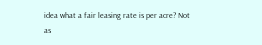idea what a fair leasing rate is per acre? Not as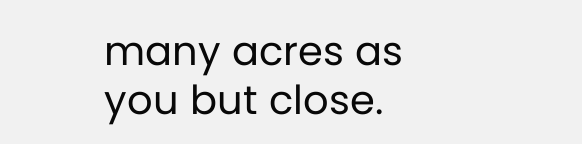many acres as you but close.